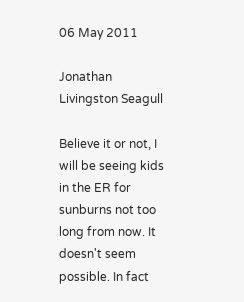06 May 2011

Jonathan Livingston Seagull

Believe it or not, I will be seeing kids in the ER for sunburns not too long from now. It doesn't seem possible. In fact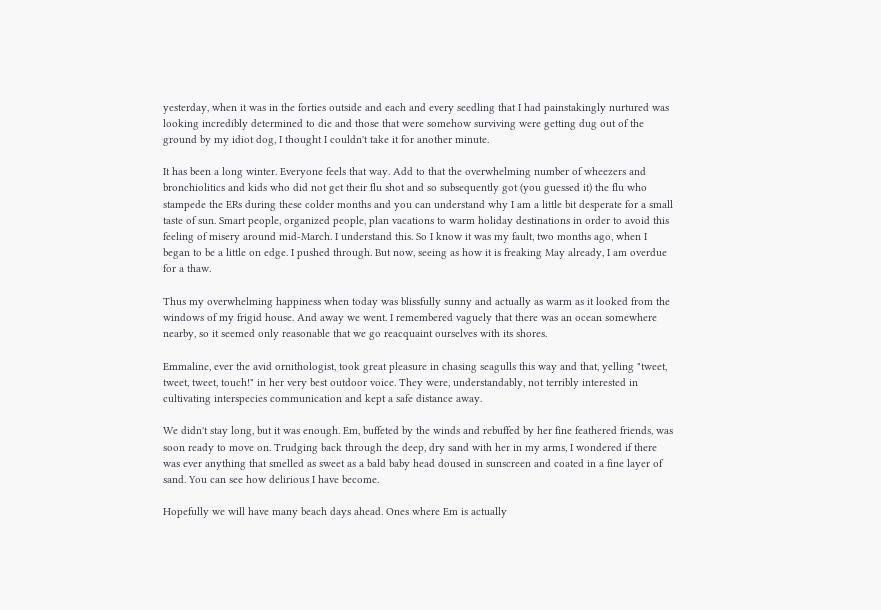yesterday, when it was in the forties outside and each and every seedling that I had painstakingly nurtured was looking incredibly determined to die and those that were somehow surviving were getting dug out of the ground by my idiot dog, I thought I couldn't take it for another minute.

It has been a long winter. Everyone feels that way. Add to that the overwhelming number of wheezers and bronchiolitics and kids who did not get their flu shot and so subsequently got (you guessed it) the flu who stampede the ERs during these colder months and you can understand why I am a little bit desperate for a small taste of sun. Smart people, organized people, plan vacations to warm holiday destinations in order to avoid this feeling of misery around mid-March. I understand this. So I know it was my fault, two months ago, when I began to be a little on edge. I pushed through. But now, seeing as how it is freaking May already, I am overdue for a thaw.

Thus my overwhelming happiness when today was blissfully sunny and actually as warm as it looked from the windows of my frigid house. And away we went. I remembered vaguely that there was an ocean somewhere nearby, so it seemed only reasonable that we go reacquaint ourselves with its shores.

Emmaline, ever the avid ornithologist, took great pleasure in chasing seagulls this way and that, yelling "tweet, tweet, tweet, touch!" in her very best outdoor voice. They were, understandably, not terribly interested in cultivating interspecies communication and kept a safe distance away.

We didn't stay long, but it was enough. Em, buffeted by the winds and rebuffed by her fine feathered friends, was soon ready to move on. Trudging back through the deep, dry sand with her in my arms, I wondered if there was ever anything that smelled as sweet as a bald baby head doused in sunscreen and coated in a fine layer of sand. You can see how delirious I have become.

Hopefully we will have many beach days ahead. Ones where Em is actually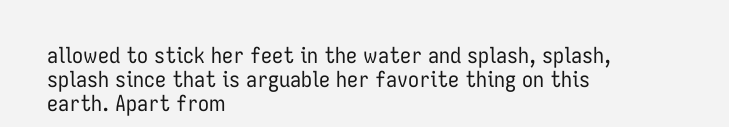allowed to stick her feet in the water and splash, splash, splash since that is arguable her favorite thing on this earth. Apart from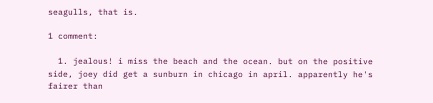seagulls, that is.

1 comment:

  1. jealous! i miss the beach and the ocean. but on the positive side, joey did get a sunburn in chicago in april. apparently he's fairer than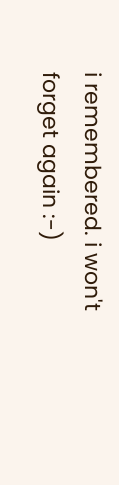i remembered. i won't forget again :-)